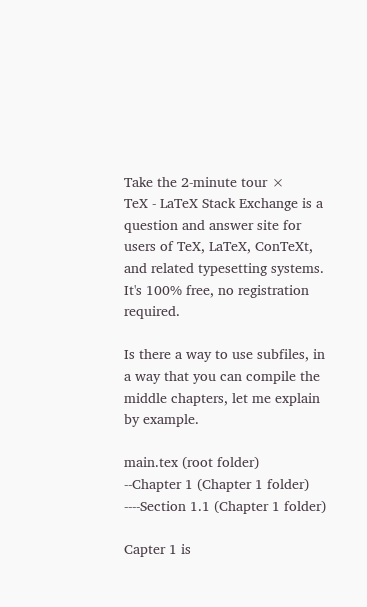Take the 2-minute tour ×
TeX - LaTeX Stack Exchange is a question and answer site for users of TeX, LaTeX, ConTeXt, and related typesetting systems. It's 100% free, no registration required.

Is there a way to use subfiles, in a way that you can compile the middle chapters, let me explain by example.

main.tex (root folder)
--Chapter 1 (Chapter 1 folder)
----Section 1.1 (Chapter 1 folder)

Capter 1 is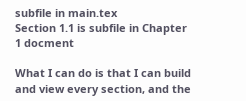subfile in main.tex
Section 1.1 is subfile in Chapter 1 docment

What I can do is that I can build and view every section, and the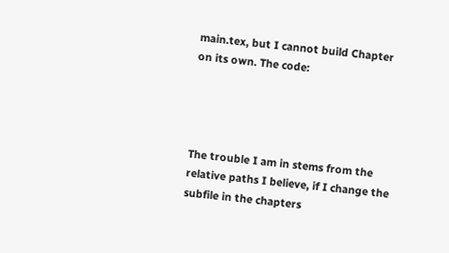main.tex, but I cannot build Chapter on its own. The code:




The trouble I am in stems from the relative paths I believe, if I change the subfile in the chapters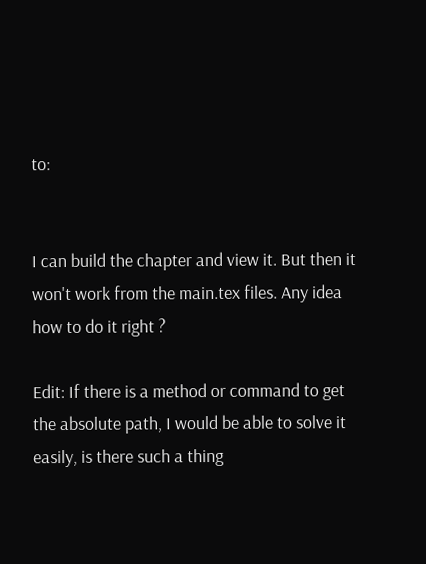to:


I can build the chapter and view it. But then it won't work from the main.tex files. Any idea how to do it right ?

Edit: If there is a method or command to get the absolute path, I would be able to solve it easily, is there such a thing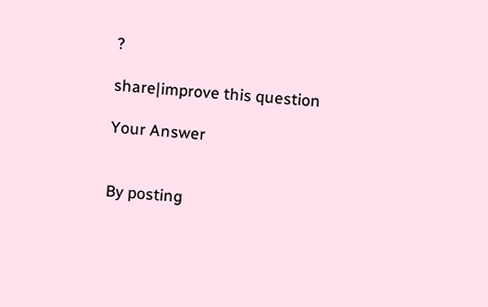?

share|improve this question

Your Answer


By posting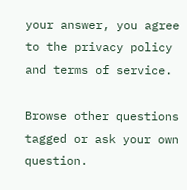your answer, you agree to the privacy policy and terms of service.

Browse other questions tagged or ask your own question.